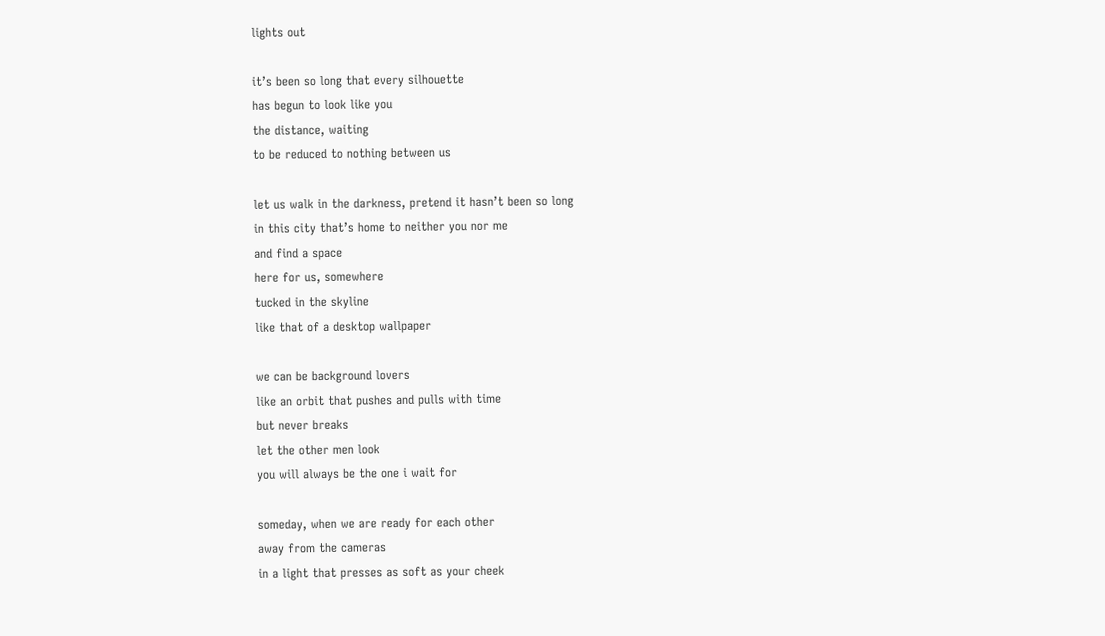lights out

it’s been so long that every silhouette
has begun to look like you
the distance, waiting
to be reduced to nothing between us

let us walk in the darkness, pretend it hasn’t been so long
in this city that’s home to neither you nor me
and find a space
here for us, somewhere
tucked in the skyline
like that of a desktop wallpaper

we can be background lovers
like an orbit that pushes and pulls with time
but never breaks
let the other men look
you will always be the one i wait for

someday, when we are ready for each other
away from the cameras
in a light that presses as soft as your cheek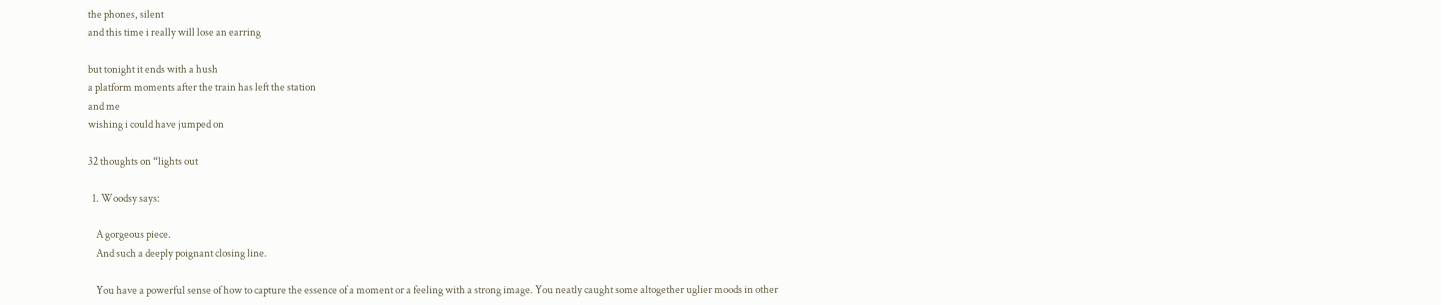the phones, silent
and this time i really will lose an earring

but tonight it ends with a hush
a platform moments after the train has left the station
and me
wishing i could have jumped on

32 thoughts on “lights out

  1. Woodsy says:

    A gorgeous piece.
    And such a deeply poignant closing line.

    You have a powerful sense of how to capture the essence of a moment or a feeling with a strong image. You neatly caught some altogether uglier moods in other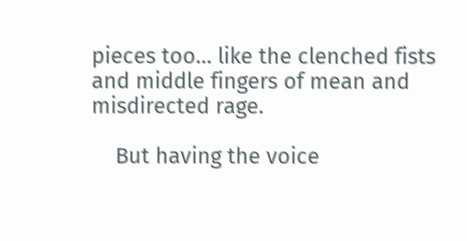pieces too… like the clenched fists and middle fingers of mean and misdirected rage.

    But having the voice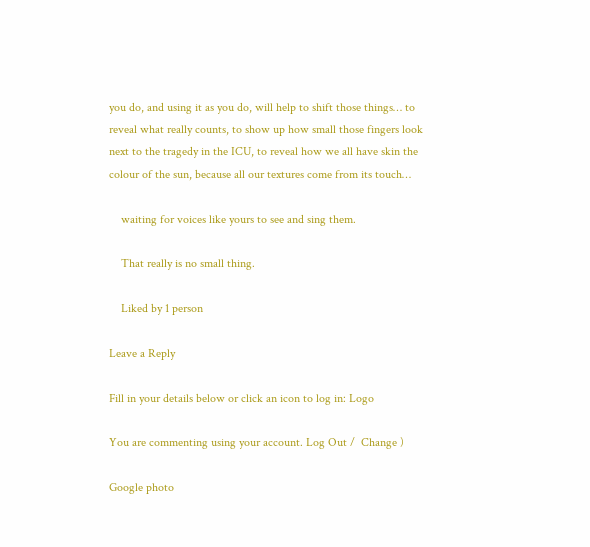you do, and using it as you do, will help to shift those things… to reveal what really counts, to show up how small those fingers look next to the tragedy in the ICU, to reveal how we all have skin the colour of the sun, because all our textures come from its touch…

    waiting for voices like yours to see and sing them.

    That really is no small thing.

    Liked by 1 person

Leave a Reply

Fill in your details below or click an icon to log in: Logo

You are commenting using your account. Log Out /  Change )

Google photo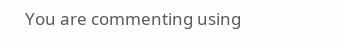You are commenting using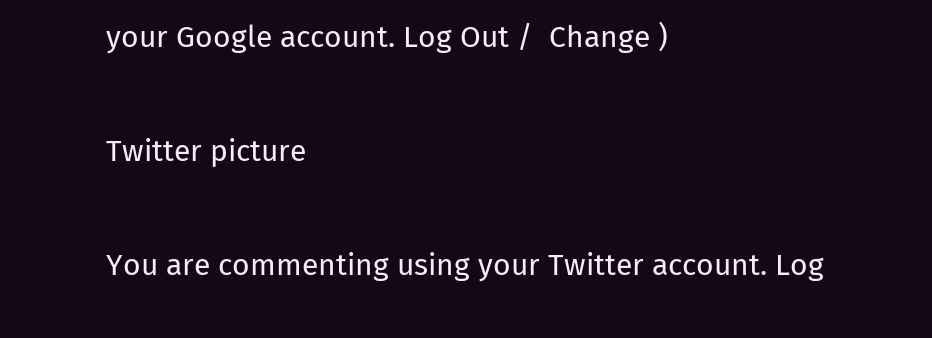your Google account. Log Out /  Change )

Twitter picture

You are commenting using your Twitter account. Log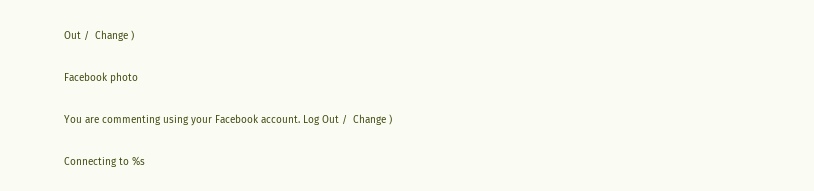Out /  Change )

Facebook photo

You are commenting using your Facebook account. Log Out /  Change )

Connecting to %s